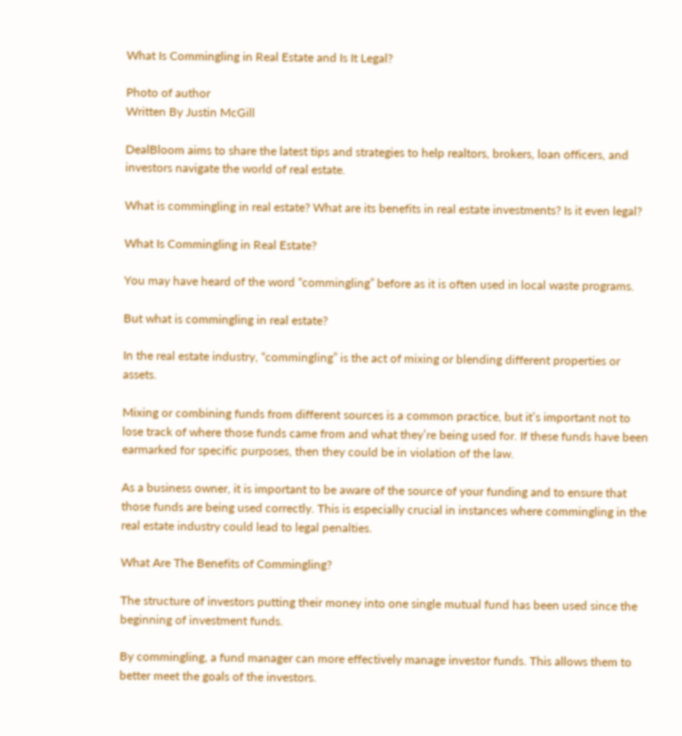What Is Commingling in Real Estate and Is It Legal?

Photo of author
Written By Justin McGill

DealBloom aims to share the latest tips and strategies to help realtors, brokers, loan officers, and investors navigate the world of real estate.

What is commingling in real estate? What are its benefits in real estate investments? Is it even legal?

What Is Commingling in Real Estate?

You may have heard of the word “commingling” before as it is often used in local waste programs.

But what is commingling in real estate?

In the real estate industry, “commingling” is the act of mixing or blending different properties or assets.

Mixing or combining funds from different sources is a common practice, but it’s important not to lose track of where those funds came from and what they’re being used for. If these funds have been earmarked for specific purposes, then they could be in violation of the law.

As a business owner, it is important to be aware of the source of your funding and to ensure that those funds are being used correctly. This is especially crucial in instances where commingling in the real estate industry could lead to legal penalties.

What Are The Benefits of Commingling?

The structure of investors putting their money into one single mutual fund has been used since the beginning of investment funds.

By commingling, a fund manager can more effectively manage investor funds. This allows them to better meet the goals of the investors.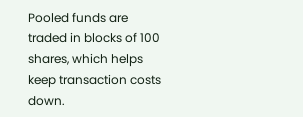Pooled funds are traded in blocks of 100 shares, which helps keep transaction costs down.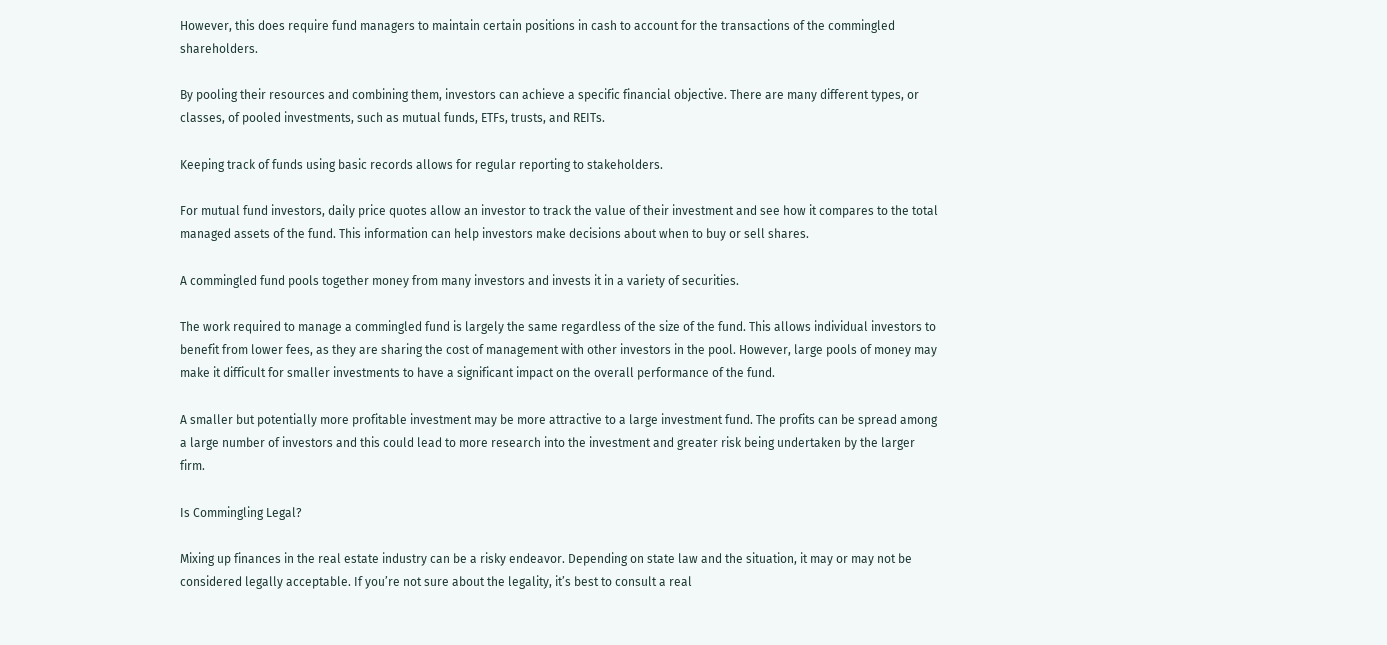However, this does require fund managers to maintain certain positions in cash to account for the transactions of the commingled shareholders.

By pooling their resources and combining them, investors can achieve a specific financial objective. There are many different types, or classes, of pooled investments, such as mutual funds, ETFs, trusts, and REITs.

Keeping track of funds using basic records allows for regular reporting to stakeholders.

For mutual fund investors, daily price quotes allow an investor to track the value of their investment and see how it compares to the total managed assets of the fund. This information can help investors make decisions about when to buy or sell shares.

A commingled fund pools together money from many investors and invests it in a variety of securities.

The work required to manage a commingled fund is largely the same regardless of the size of the fund. This allows individual investors to benefit from lower fees, as they are sharing the cost of management with other investors in the pool. However, large pools of money may make it difficult for smaller investments to have a significant impact on the overall performance of the fund.

A smaller but potentially more profitable investment may be more attractive to a large investment fund. The profits can be spread among a large number of investors and this could lead to more research into the investment and greater risk being undertaken by the larger firm.

Is Commingling Legal?

Mixing up finances in the real estate industry can be a risky endeavor. Depending on state law and the situation, it may or may not be considered legally acceptable. If you’re not sure about the legality, it’s best to consult a real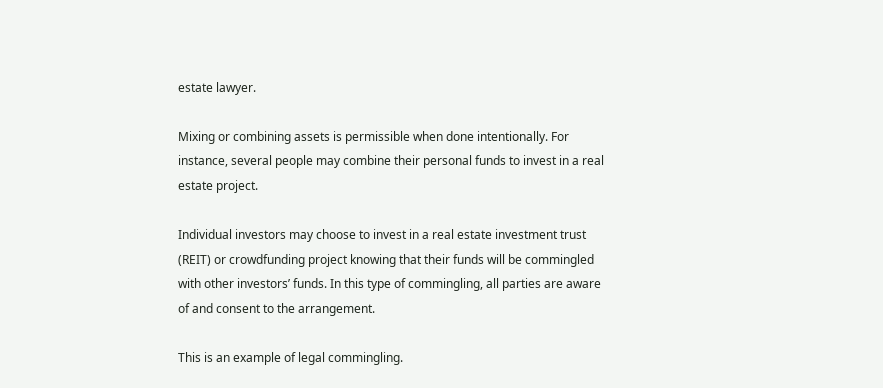estate lawyer.

Mixing or combining assets is permissible when done intentionally. For instance, several people may combine their personal funds to invest in a real estate project.

Individual investors may choose to invest in a real estate investment trust (REIT) or crowdfunding project knowing that their funds will be commingled with other investors’ funds. In this type of commingling, all parties are aware of and consent to the arrangement.

This is an example of legal commingling.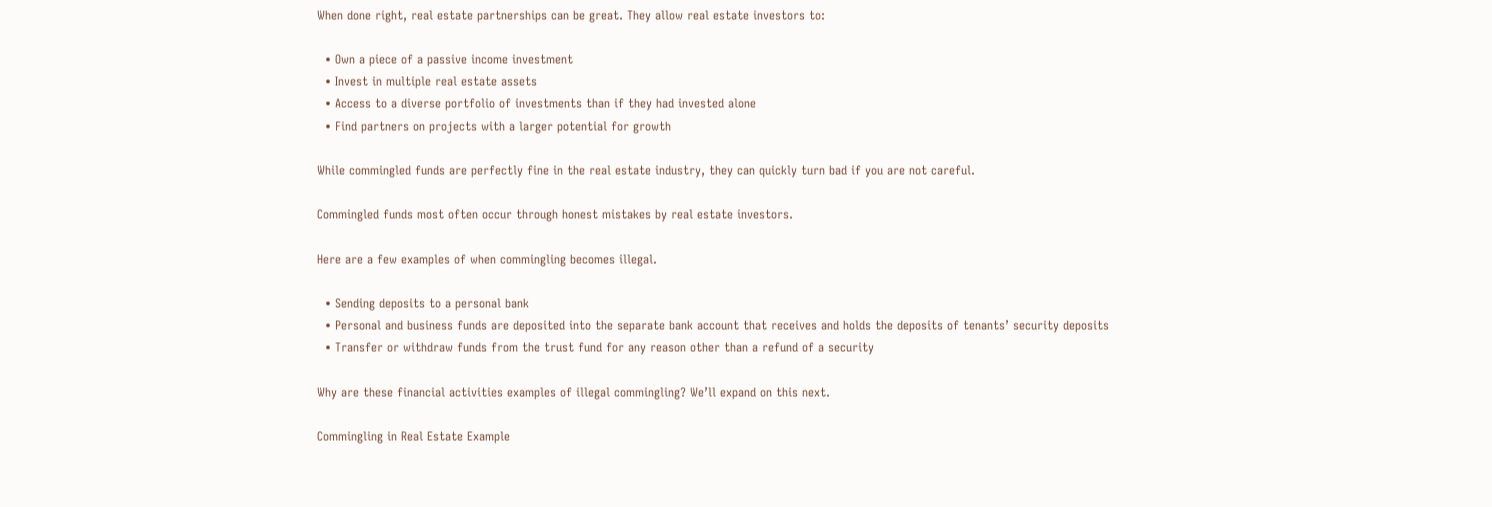When done right, real estate partnerships can be great. They allow real estate investors to:

  • Own a piece of a passive income investment
  • Invest in multiple real estate assets
  • Access to a diverse portfolio of investments than if they had invested alone
  • Find partners on projects with a larger potential for growth

While commingled funds are perfectly fine in the real estate industry, they can quickly turn bad if you are not careful.

Commingled funds most often occur through honest mistakes by real estate investors.

Here are a few examples of when commingling becomes illegal.

  • Sending deposits to a personal bank
  • Personal and business funds are deposited into the separate bank account that receives and holds the deposits of tenants’ security deposits
  • Transfer or withdraw funds from the trust fund for any reason other than a refund of a security

Why are these financial activities examples of illegal commingling? We’ll expand on this next.

Commingling in Real Estate Example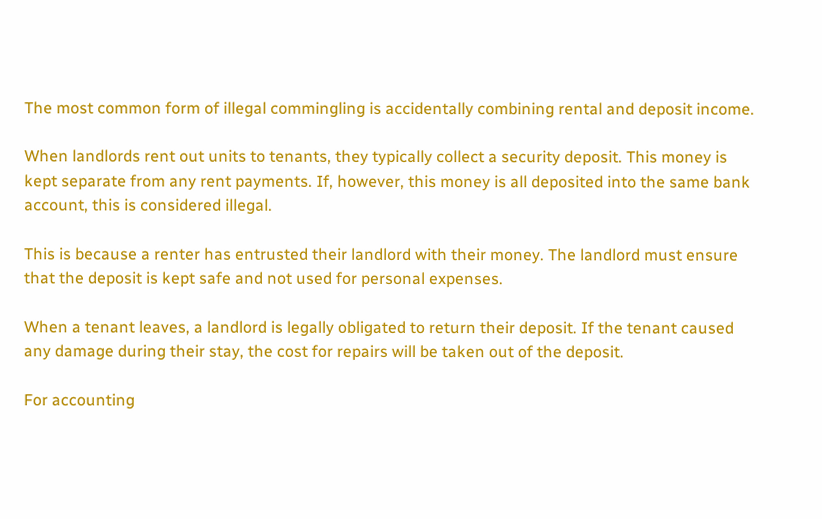The most common form of illegal commingling is accidentally combining rental and deposit income.

When landlords rent out units to tenants, they typically collect a security deposit. This money is kept separate from any rent payments. If, however, this money is all deposited into the same bank account, this is considered illegal.

This is because a renter has entrusted their landlord with their money. The landlord must ensure that the deposit is kept safe and not used for personal expenses.

When a tenant leaves, a landlord is legally obligated to return their deposit. If the tenant caused any damage during their stay, the cost for repairs will be taken out of the deposit.

For accounting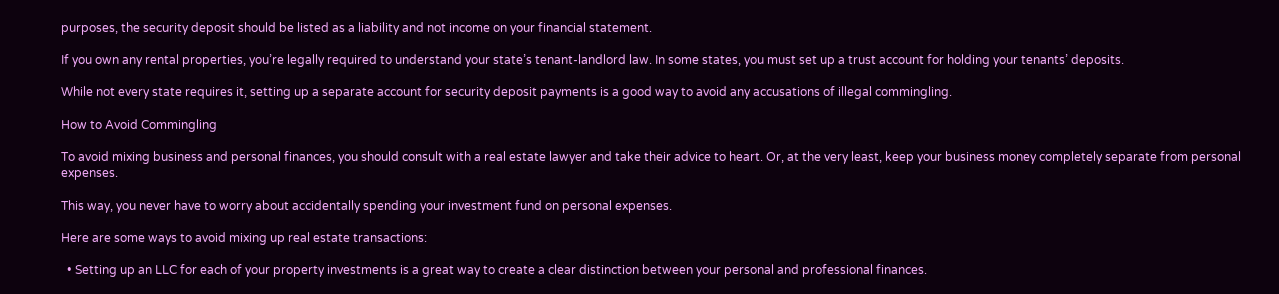purposes, the security deposit should be listed as a liability and not income on your financial statement.

If you own any rental properties, you’re legally required to understand your state’s tenant-landlord law. In some states, you must set up a trust account for holding your tenants’ deposits.

While not every state requires it, setting up a separate account for security deposit payments is a good way to avoid any accusations of illegal commingling.

How to Avoid Commingling

To avoid mixing business and personal finances, you should consult with a real estate lawyer and take their advice to heart. Or, at the very least, keep your business money completely separate from personal expenses.

This way, you never have to worry about accidentally spending your investment fund on personal expenses.

Here are some ways to avoid mixing up real estate transactions:

  • Setting up an LLC for each of your property investments is a great way to create a clear distinction between your personal and professional finances.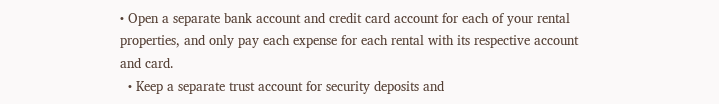• Open a separate bank account and credit card account for each of your rental properties, and only pay each expense for each rental with its respective account and card.
  • Keep a separate trust account for security deposits and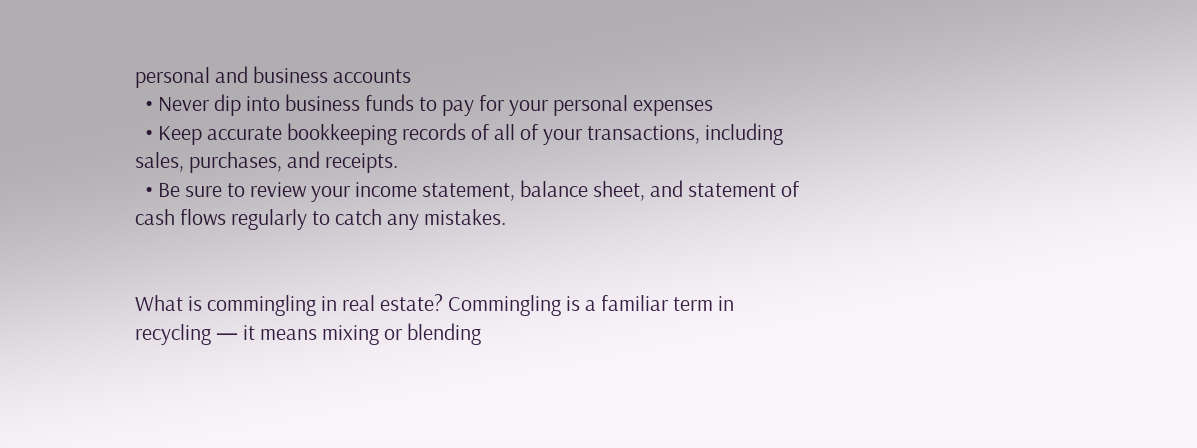personal and business accounts
  • Never dip into business funds to pay for your personal expenses
  • Keep accurate bookkeeping records of all of your transactions, including sales, purchases, and receipts.
  • Be sure to review your income statement, balance sheet, and statement of cash flows regularly to catch any mistakes.


What is commingling in real estate? Commingling is a familiar term in recycling — it means mixing or blending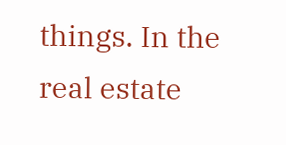things. In the real estate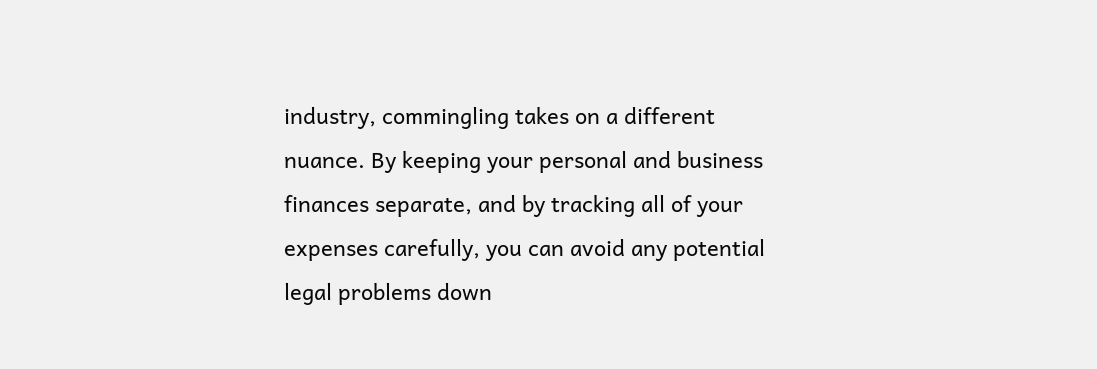industry, commingling takes on a different nuance. By keeping your personal and business finances separate, and by tracking all of your expenses carefully, you can avoid any potential legal problems down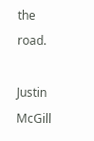the road.

Justin McGill